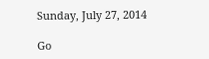Sunday, July 27, 2014

Go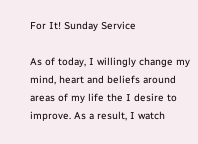For It! Sunday Service

As of today, I willingly change my mind, heart and beliefs around areas of my life the I desire to improve. As a result, I watch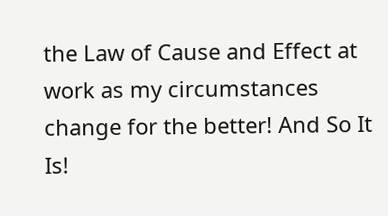the Law of Cause and Effect at work as my circumstances change for the better! And So It Is!